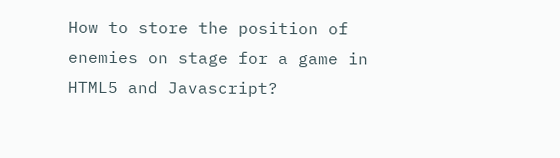How to store the position of enemies on stage for a game in HTML5 and Javascript?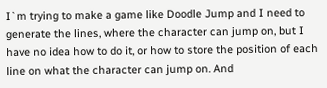I`m trying to make a game like Doodle Jump and I need to generate the lines, where the character can jump on, but I have no idea how to do it, or how to store the position of each line on what the character can jump on. And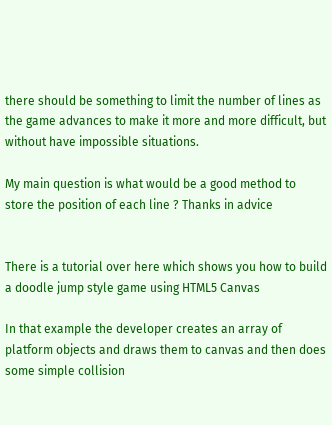there should be something to limit the number of lines as the game advances to make it more and more difficult, but without have impossible situations.

My main question is what would be a good method to store the position of each line ? Thanks in advice


There is a tutorial over here which shows you how to build a doodle jump style game using HTML5 Canvas

In that example the developer creates an array of platform objects and draws them to canvas and then does some simple collision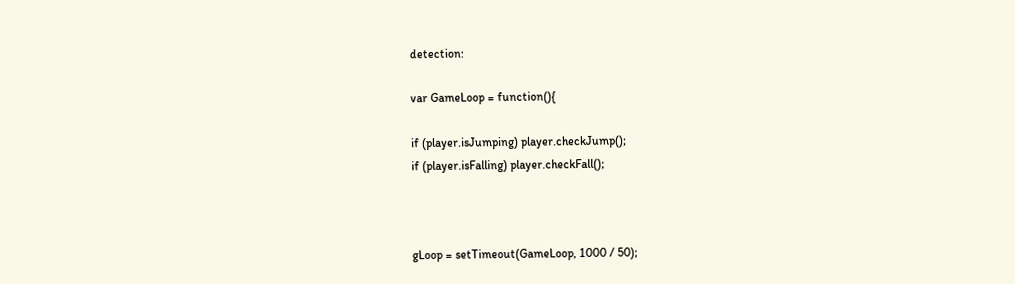detection:

var GameLoop = function(){

if (player.isJumping) player.checkJump();
if (player.isFalling) player.checkFall();



gLoop = setTimeout(GameLoop, 1000 / 50);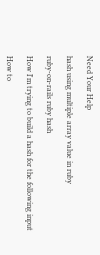Need Your Help

hash using multiple array value in ruby

ruby-on-rails ruby hash

How I'm trying to build a hash for the following input

How to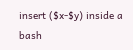insert ($x-$y) inside a bash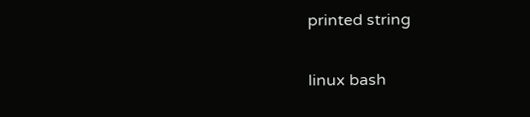printed string

linux bash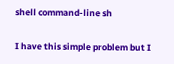shell command-line sh

I have this simple problem but I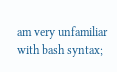am very unfamiliar with bash syntax;